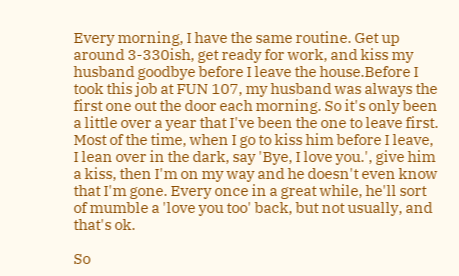Every morning, I have the same routine. Get up around 3-330ish, get ready for work, and kiss my husband goodbye before I leave the house.Before I took this job at FUN 107, my husband was always the first one out the door each morning. So it's only been a little over a year that I've been the one to leave first. Most of the time, when I go to kiss him before I leave, I lean over in the dark, say 'Bye, I love you.', give him a kiss, then I'm on my way and he doesn't even know that I'm gone. Every once in a great while, he'll sort of mumble a 'love you too' back, but not usually, and that's ok.

So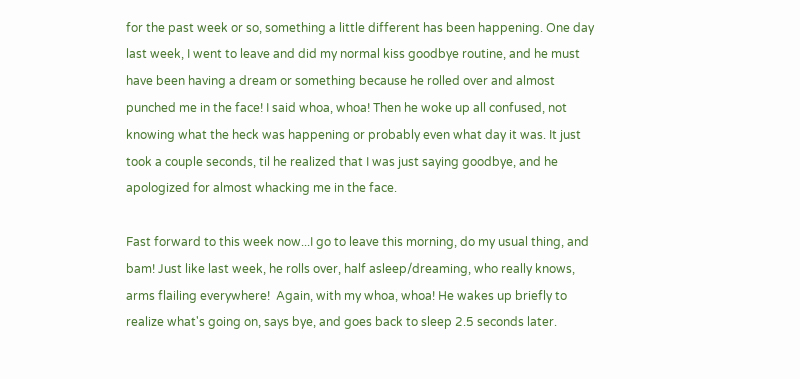for the past week or so, something a little different has been happening. One day last week, I went to leave and did my normal kiss goodbye routine, and he must have been having a dream or something because he rolled over and almost punched me in the face! I said whoa, whoa! Then he woke up all confused, not knowing what the heck was happening or probably even what day it was. It just took a couple seconds, til he realized that I was just saying goodbye, and he apologized for almost whacking me in the face.

Fast forward to this week now...I go to leave this morning, do my usual thing, and bam! Just like last week, he rolls over, half asleep/dreaming, who really knows, arms flailing everywhere!  Again, with my whoa, whoa! He wakes up briefly to realize what's going on, says bye, and goes back to sleep 2.5 seconds later.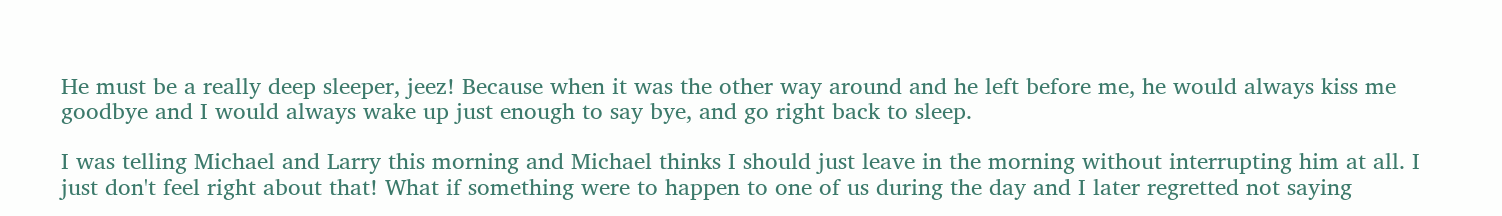He must be a really deep sleeper, jeez! Because when it was the other way around and he left before me, he would always kiss me goodbye and I would always wake up just enough to say bye, and go right back to sleep.

I was telling Michael and Larry this morning and Michael thinks I should just leave in the morning without interrupting him at all. I just don't feel right about that! What if something were to happen to one of us during the day and I later regretted not saying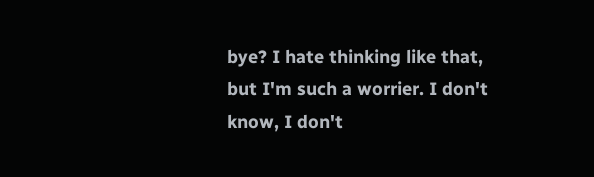bye? I hate thinking like that, but I'm such a worrier. I don't know, I don't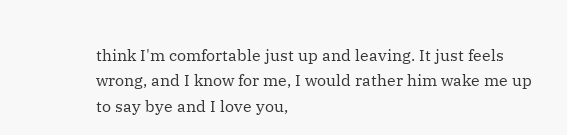think I'm comfortable just up and leaving. It just feels wrong, and I know for me, I would rather him wake me up to say bye and I love you,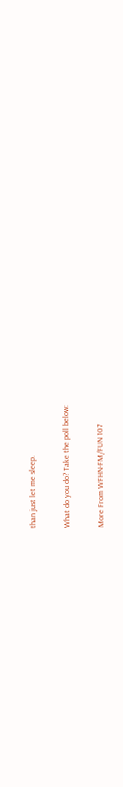than just let me sleep.

What do you do? Take the poll below:

More From WFHN-FM/FUN 107